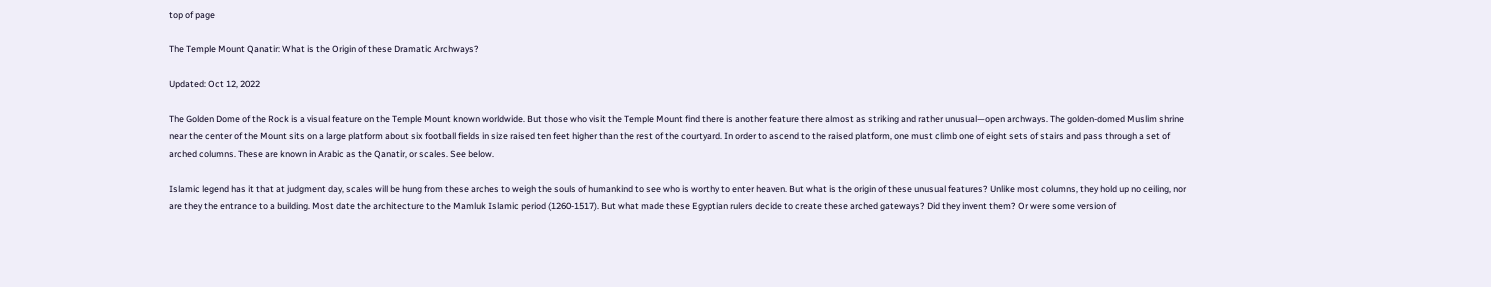top of page

The Temple Mount Qanatir: What is the Origin of these Dramatic Archways?

Updated: Oct 12, 2022

The Golden Dome of the Rock is a visual feature on the Temple Mount known worldwide. But those who visit the Temple Mount find there is another feature there almost as striking and rather unusual—open archways. The golden-domed Muslim shrine near the center of the Mount sits on a large platform about six football fields in size raised ten feet higher than the rest of the courtyard. In order to ascend to the raised platform, one must climb one of eight sets of stairs and pass through a set of arched columns. These are known in Arabic as the Qanatir, or scales. See below.

Islamic legend has it that at judgment day, scales will be hung from these arches to weigh the souls of humankind to see who is worthy to enter heaven. But what is the origin of these unusual features? Unlike most columns, they hold up no ceiling, nor are they the entrance to a building. Most date the architecture to the Mamluk Islamic period (1260-1517). But what made these Egyptian rulers decide to create these arched gateways? Did they invent them? Or were some version of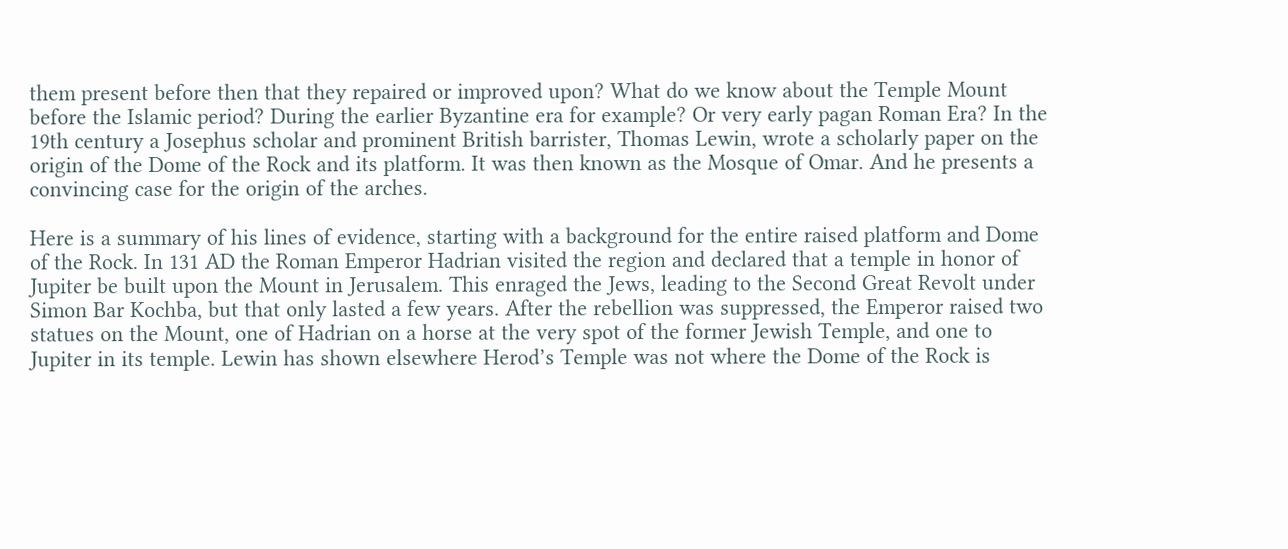them present before then that they repaired or improved upon? What do we know about the Temple Mount before the Islamic period? During the earlier Byzantine era for example? Or very early pagan Roman Era? In the 19th century a Josephus scholar and prominent British barrister, Thomas Lewin, wrote a scholarly paper on the origin of the Dome of the Rock and its platform. It was then known as the Mosque of Omar. And he presents a convincing case for the origin of the arches.

Here is a summary of his lines of evidence, starting with a background for the entire raised platform and Dome of the Rock. In 131 AD the Roman Emperor Hadrian visited the region and declared that a temple in honor of Jupiter be built upon the Mount in Jerusalem. This enraged the Jews, leading to the Second Great Revolt under Simon Bar Kochba, but that only lasted a few years. After the rebellion was suppressed, the Emperor raised two statues on the Mount, one of Hadrian on a horse at the very spot of the former Jewish Temple, and one to Jupiter in its temple. Lewin has shown elsewhere Herod’s Temple was not where the Dome of the Rock is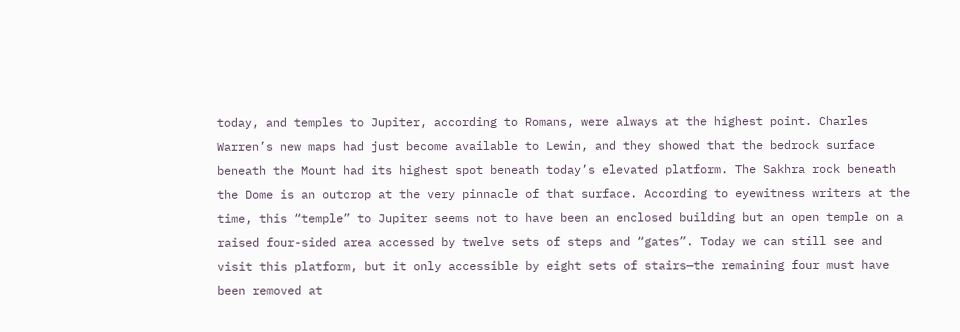today, and temples to Jupiter, according to Romans, were always at the highest point. Charles Warren’s new maps had just become available to Lewin, and they showed that the bedrock surface beneath the Mount had its highest spot beneath today’s elevated platform. The Sakhra rock beneath the Dome is an outcrop at the very pinnacle of that surface. According to eyewitness writers at the time, this “temple” to Jupiter seems not to have been an enclosed building but an open temple on a raised four-sided area accessed by twelve sets of steps and “gates”. Today we can still see and visit this platform, but it only accessible by eight sets of stairs—the remaining four must have been removed at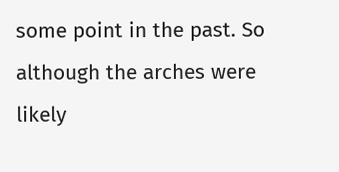some point in the past. So although the arches were likely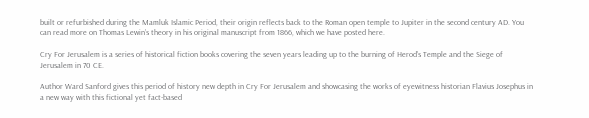built or refurbished during the Mamluk Islamic Period, their origin reflects back to the Roman open temple to Jupiter in the second century AD. You can read more on Thomas Lewin’s theory in his original manuscript from 1866, which we have posted here.

Cry For Jerusalem is a series of historical fiction books covering the seven years leading up to the burning of Herod’s Temple and the Siege of Jerusalem in 70 CE.

Author Ward Sanford gives this period of history new depth in Cry For Jerusalem and showcasing the works of eyewitness historian Flavius Josephus in a new way with this fictional yet fact-based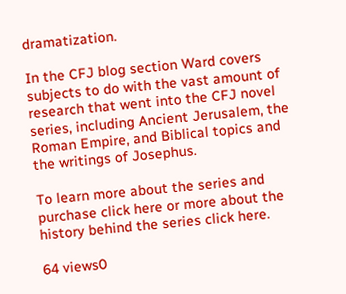dramatization.

In the CFJ blog section Ward covers subjects to do with the vast amount of research that went into the CFJ novel series, including Ancient Jerusalem, the Roman Empire, and Biblical topics and the writings of Josephus.

To learn more about the series and purchase click here or more about the history behind the series click here.

64 views0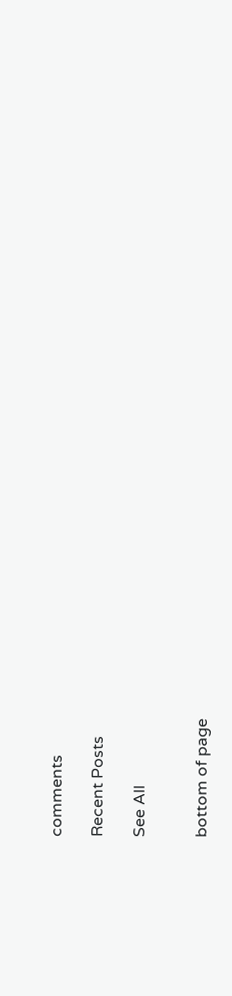comments

Recent Posts

See All


bottom of page